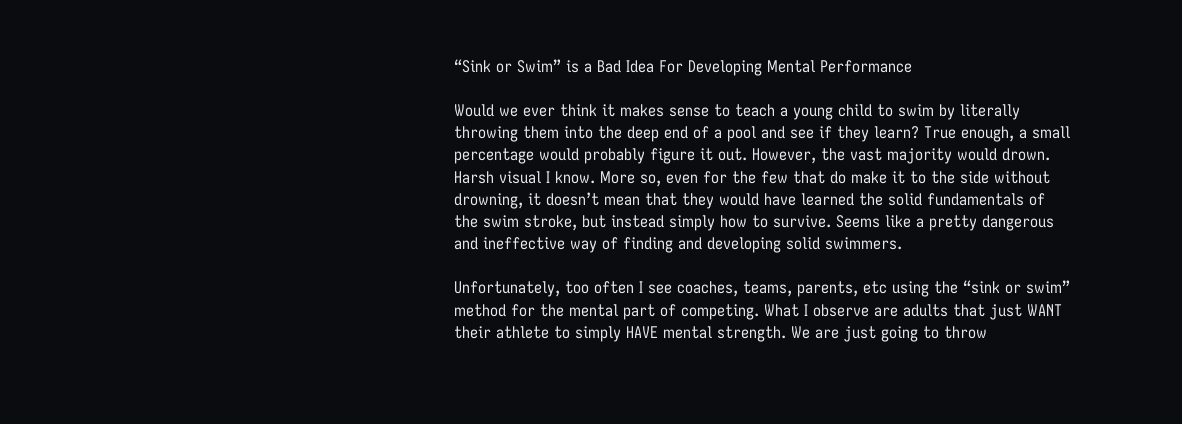“Sink or Swim” is a Bad Idea For Developing Mental Performance

Would we ever think it makes sense to teach a young child to swim by literally throwing them into the deep end of a pool and see if they learn? True enough, a small percentage would probably figure it out. However, the vast majority would drown. Harsh visual I know. More so, even for the few that do make it to the side without drowning, it doesn’t mean that they would have learned the solid fundamentals of the swim stroke, but instead simply how to survive. Seems like a pretty dangerous and ineffective way of finding and developing solid swimmers.

Unfortunately, too often I see coaches, teams, parents, etc using the “sink or swim” method for the mental part of competing. What I observe are adults that just WANT their athlete to simply HAVE mental strength. We are just going to throw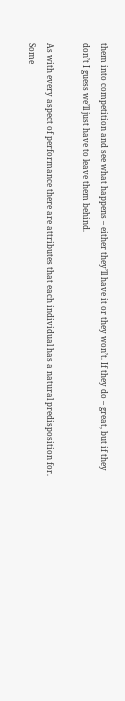them into competition and see what happens – either they’ll have it or they won’t. If they do – great, but if they don’t I guess we’ll just have to leave them behind.

As with every aspect of performance there are attributes that each individual has a natural predisposition for. Some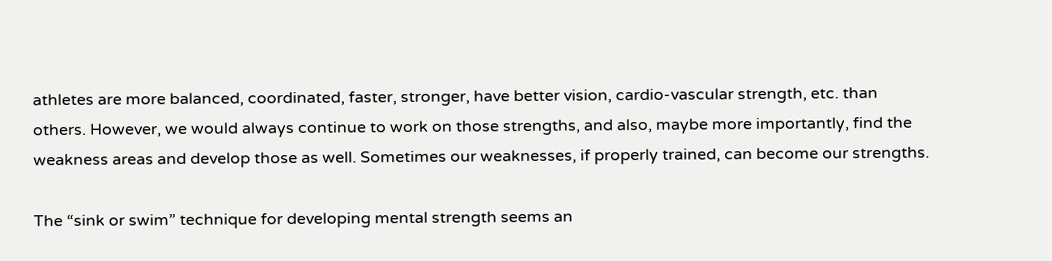athletes are more balanced, coordinated, faster, stronger, have better vision, cardio-vascular strength, etc. than others. However, we would always continue to work on those strengths, and also, maybe more importantly, find the weakness areas and develop those as well. Sometimes our weaknesses, if properly trained, can become our strengths.

The “sink or swim” technique for developing mental strength seems an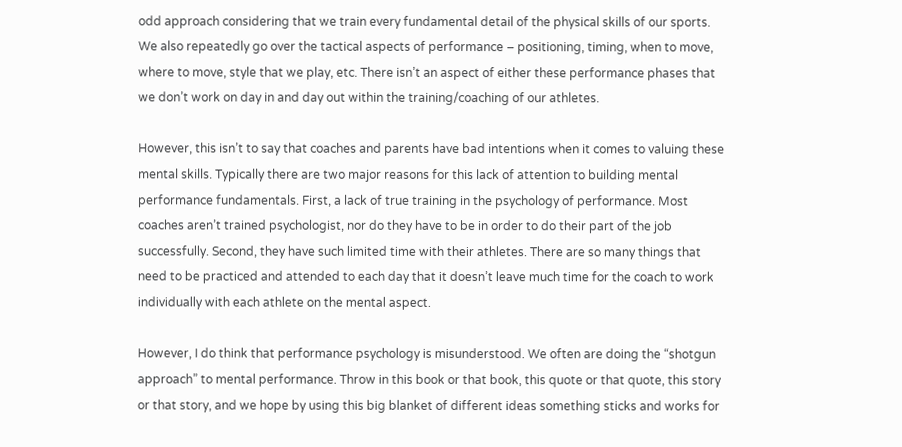odd approach considering that we train every fundamental detail of the physical skills of our sports. We also repeatedly go over the tactical aspects of performance – positioning, timing, when to move, where to move, style that we play, etc. There isn’t an aspect of either these performance phases that we don’t work on day in and day out within the training/coaching of our athletes.

However, this isn’t to say that coaches and parents have bad intentions when it comes to valuing these mental skills. Typically there are two major reasons for this lack of attention to building mental performance fundamentals. First, a lack of true training in the psychology of performance. Most coaches aren’t trained psychologist, nor do they have to be in order to do their part of the job successfully. Second, they have such limited time with their athletes. There are so many things that need to be practiced and attended to each day that it doesn’t leave much time for the coach to work individually with each athlete on the mental aspect.

However, I do think that performance psychology is misunderstood. We often are doing the “shotgun approach” to mental performance. Throw in this book or that book, this quote or that quote, this story or that story, and we hope by using this big blanket of different ideas something sticks and works for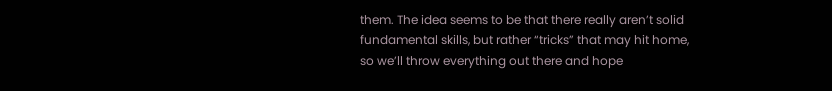them. The idea seems to be that there really aren’t solid fundamental skills, but rather “tricks” that may hit home, so we’ll throw everything out there and hope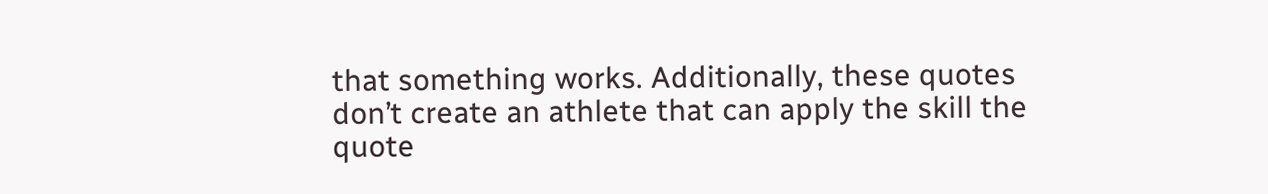that something works. Additionally, these quotes don’t create an athlete that can apply the skill the quote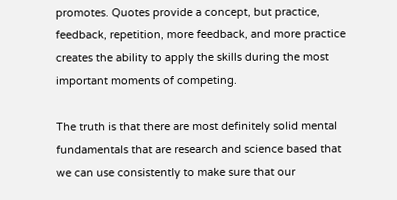promotes. Quotes provide a concept, but practice, feedback, repetition, more feedback, and more practice creates the ability to apply the skills during the most important moments of competing.

The truth is that there are most definitely solid mental fundamentals that are research and science based that we can use consistently to make sure that our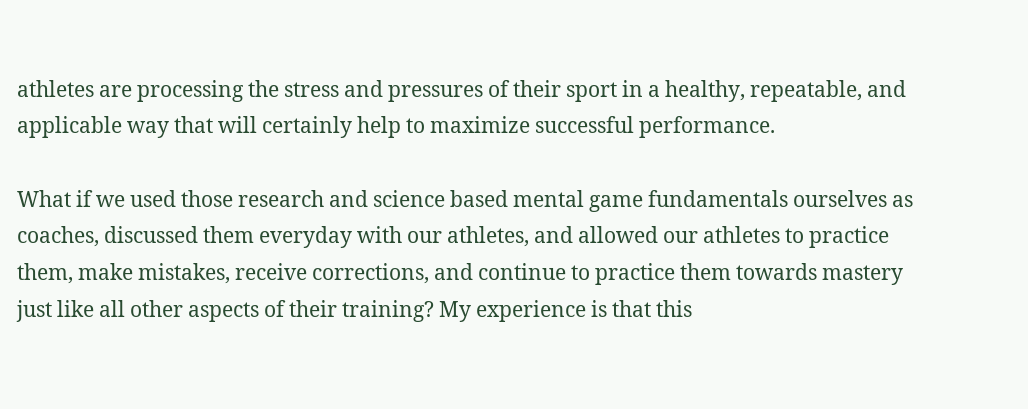athletes are processing the stress and pressures of their sport in a healthy, repeatable, and applicable way that will certainly help to maximize successful performance.

What if we used those research and science based mental game fundamentals ourselves as coaches, discussed them everyday with our athletes, and allowed our athletes to practice them, make mistakes, receive corrections, and continue to practice them towards mastery just like all other aspects of their training? My experience is that this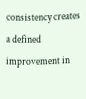consistency creates a defined improvement in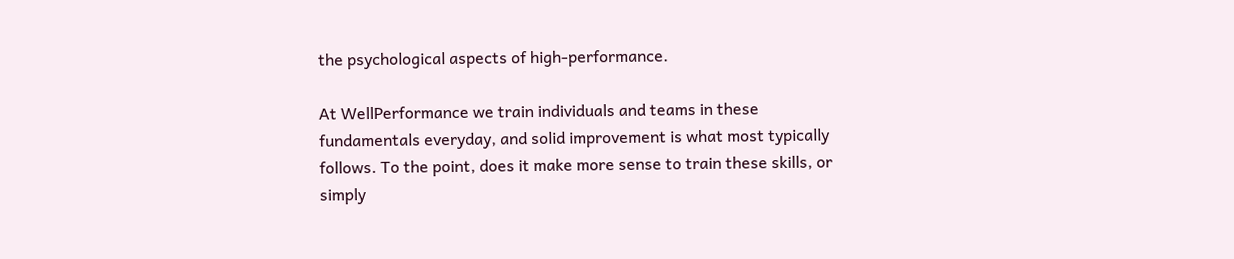the psychological aspects of high-performance.

At WellPerformance we train individuals and teams in these fundamentals everyday, and solid improvement is what most typically follows. To the point, does it make more sense to train these skills, or simply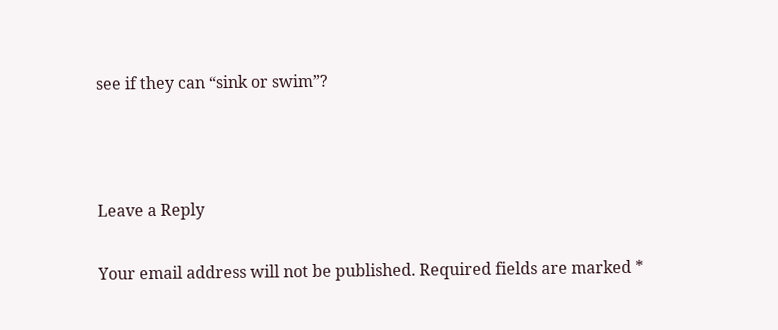see if they can “sink or swim”?



Leave a Reply

Your email address will not be published. Required fields are marked *